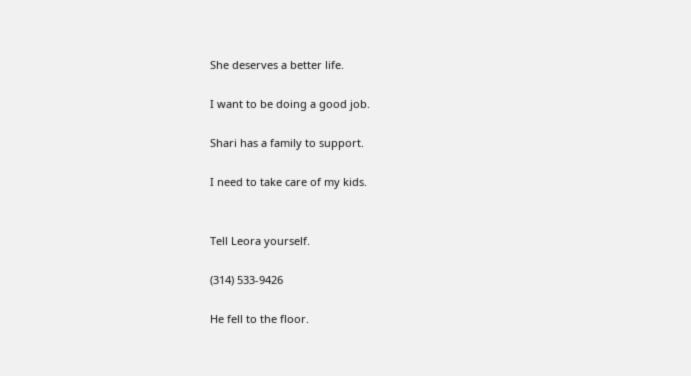She deserves a better life.

I want to be doing a good job.

Shari has a family to support.

I need to take care of my kids.


Tell Leora yourself.

(314) 533-9426

He fell to the floor.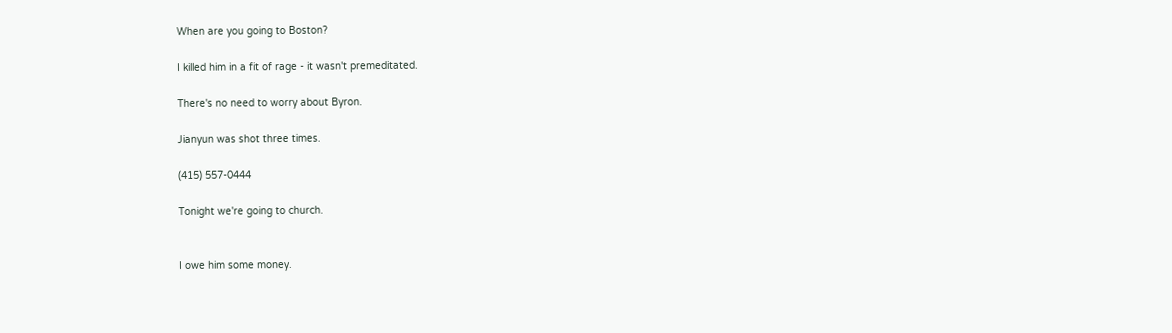When are you going to Boston?

I killed him in a fit of rage - it wasn't premeditated.

There's no need to worry about Byron.

Jianyun was shot three times.

(415) 557-0444

Tonight we're going to church.


I owe him some money.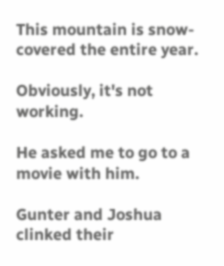This mountain is snow-covered the entire year.

Obviously, it's not working.

He asked me to go to a movie with him.

Gunter and Joshua clinked their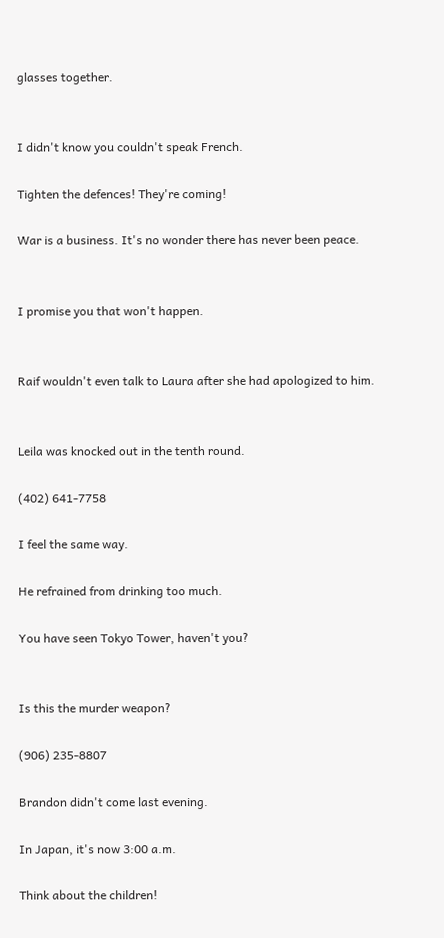glasses together.


I didn't know you couldn't speak French.

Tighten the defences! They're coming!

War is a business. It's no wonder there has never been peace.


I promise you that won't happen.


Raif wouldn't even talk to Laura after she had apologized to him.


Leila was knocked out in the tenth round.

(402) 641-7758

I feel the same way.

He refrained from drinking too much.

You have seen Tokyo Tower, haven't you?


Is this the murder weapon?

(906) 235-8807

Brandon didn't come last evening.

In Japan, it's now 3:00 a.m.

Think about the children!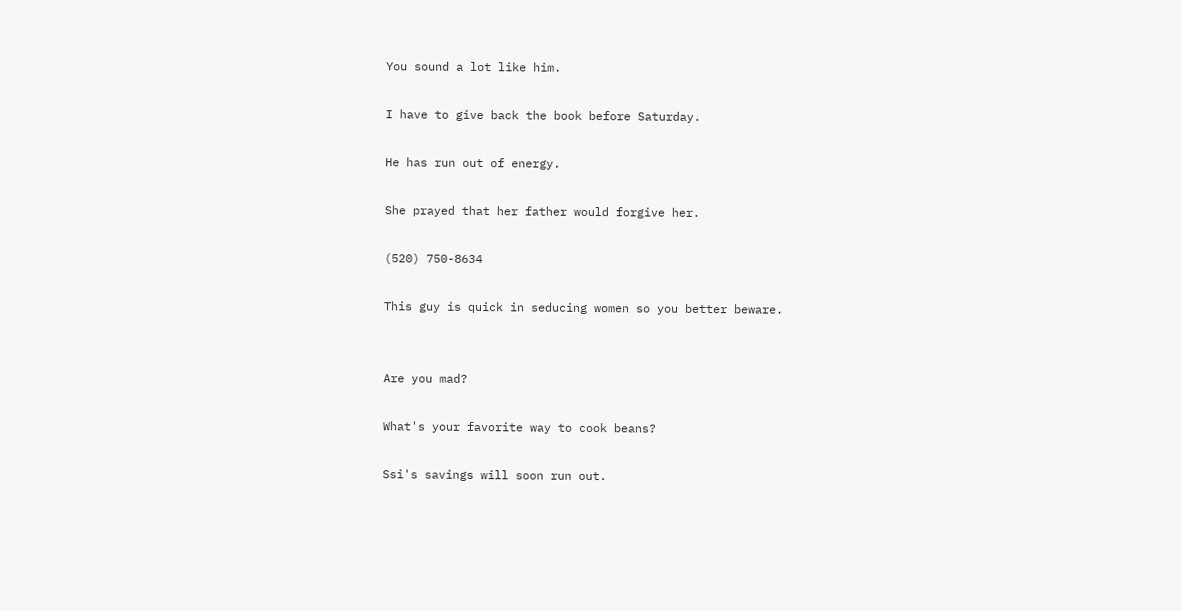You sound a lot like him.

I have to give back the book before Saturday.

He has run out of energy.

She prayed that her father would forgive her.

(520) 750-8634

This guy is quick in seducing women so you better beware.


Are you mad?

What's your favorite way to cook beans?

Ssi's savings will soon run out.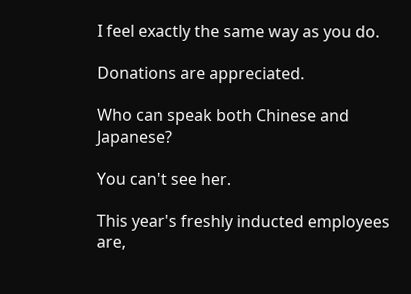I feel exactly the same way as you do.

Donations are appreciated.

Who can speak both Chinese and Japanese?

You can't see her.

This year's freshly inducted employees are,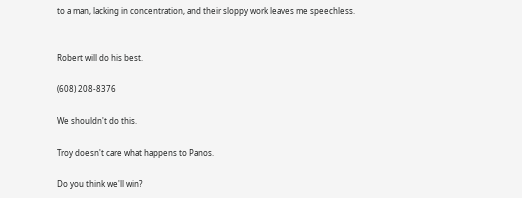to a man, lacking in concentration, and their sloppy work leaves me speechless.


Robert will do his best.

(608) 208-8376

We shouldn't do this.

Troy doesn't care what happens to Panos.

Do you think we'll win?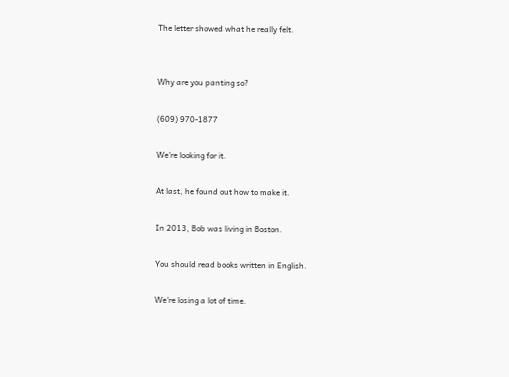The letter showed what he really felt.


Why are you panting so?

(609) 970-1877

We're looking for it.

At last, he found out how to make it.

In 2013, Bob was living in Boston.

You should read books written in English.

We're losing a lot of time.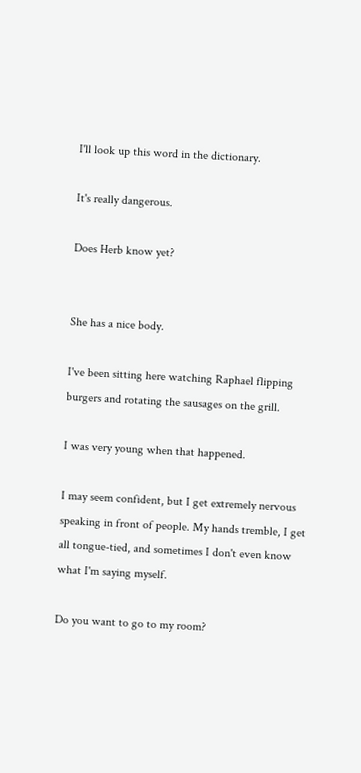I'll look up this word in the dictionary.

It's really dangerous.

Does Herb know yet?


She has a nice body.

I've been sitting here watching Raphael flipping burgers and rotating the sausages on the grill.

I was very young when that happened.

I may seem confident, but I get extremely nervous speaking in front of people. My hands tremble, I get all tongue-tied, and sometimes I don't even know what I'm saying myself.

Do you want to go to my room?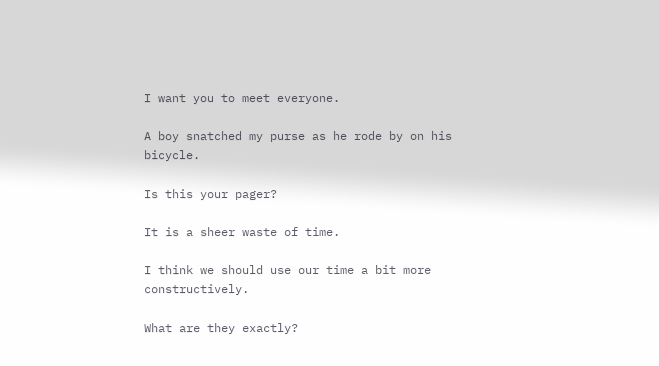I want you to meet everyone.

A boy snatched my purse as he rode by on his bicycle.

Is this your pager?

It is a sheer waste of time.

I think we should use our time a bit more constructively.

What are they exactly?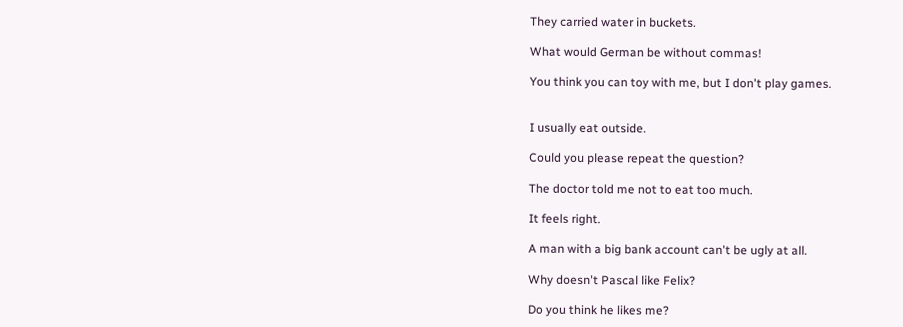They carried water in buckets.

What would German be without commas!

You think you can toy with me, but I don't play games.


I usually eat outside.

Could you please repeat the question?

The doctor told me not to eat too much.

It feels right.

A man with a big bank account can't be ugly at all.

Why doesn't Pascal like Felix?

Do you think he likes me?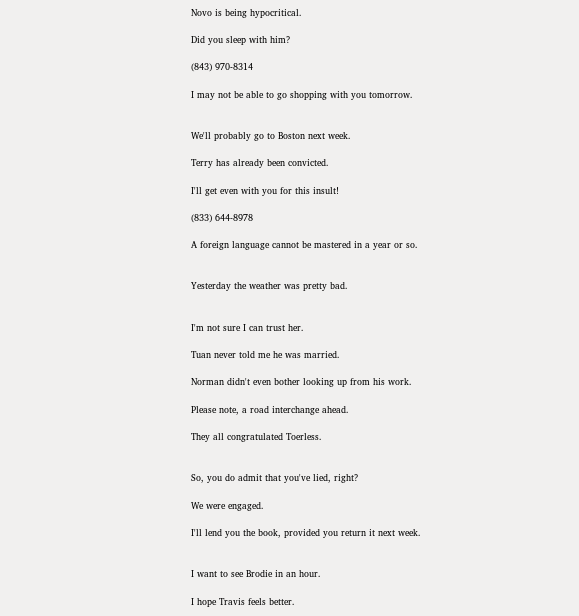Novo is being hypocritical.

Did you sleep with him?

(843) 970-8314

I may not be able to go shopping with you tomorrow.


We'll probably go to Boston next week.

Terry has already been convicted.

I'll get even with you for this insult!

(833) 644-8978

A foreign language cannot be mastered in a year or so.


Yesterday the weather was pretty bad.


I'm not sure I can trust her.

Tuan never told me he was married.

Norman didn't even bother looking up from his work.

Please note, a road interchange ahead.

They all congratulated Toerless.


So, you do admit that you've lied, right?

We were engaged.

I'll lend you the book, provided you return it next week.


I want to see Brodie in an hour.

I hope Travis feels better.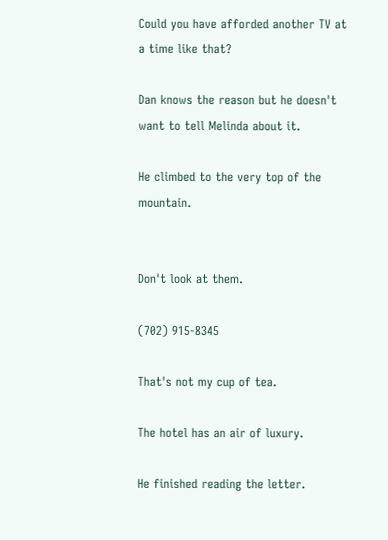Could you have afforded another TV at a time like that?

Dan knows the reason but he doesn't want to tell Melinda about it.

He climbed to the very top of the mountain.


Don't look at them.

(702) 915-8345

That's not my cup of tea.

The hotel has an air of luxury.

He finished reading the letter.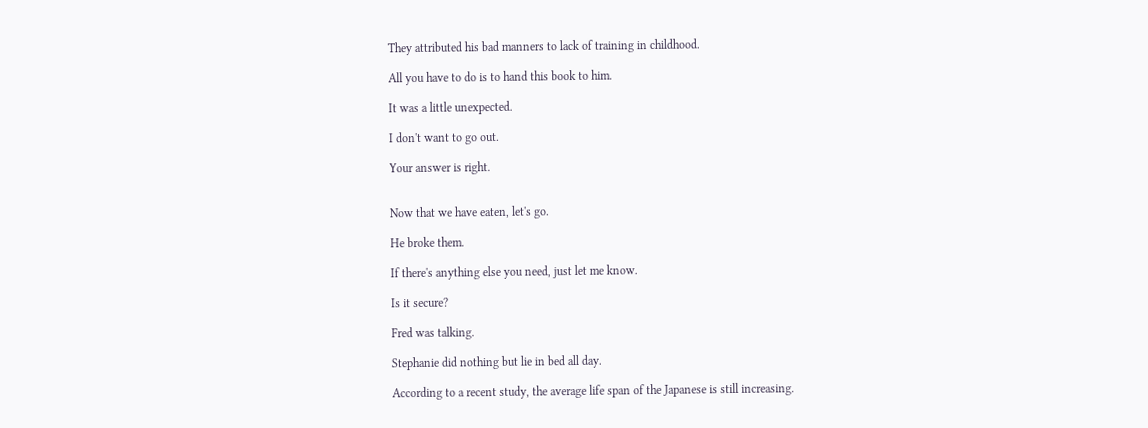They attributed his bad manners to lack of training in childhood.

All you have to do is to hand this book to him.

It was a little unexpected.

I don't want to go out.

Your answer is right.


Now that we have eaten, let's go.

He broke them.

If there's anything else you need, just let me know.

Is it secure?

Fred was talking.

Stephanie did nothing but lie in bed all day.

According to a recent study, the average life span of the Japanese is still increasing.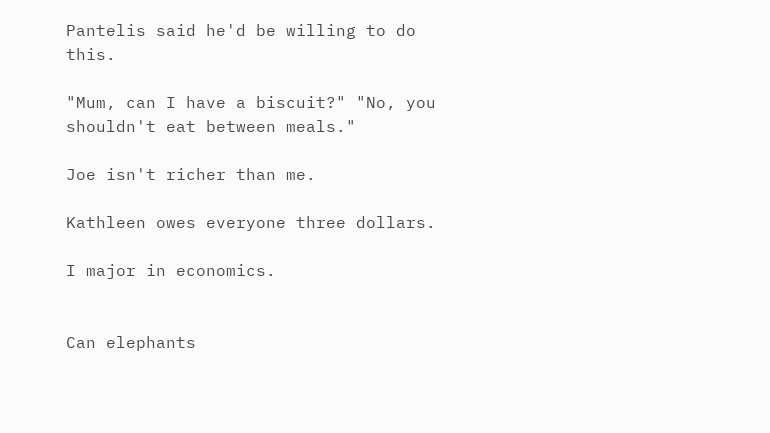Pantelis said he'd be willing to do this.

"Mum, can I have a biscuit?" "No, you shouldn't eat between meals."

Joe isn't richer than me.

Kathleen owes everyone three dollars.

I major in economics.


Can elephants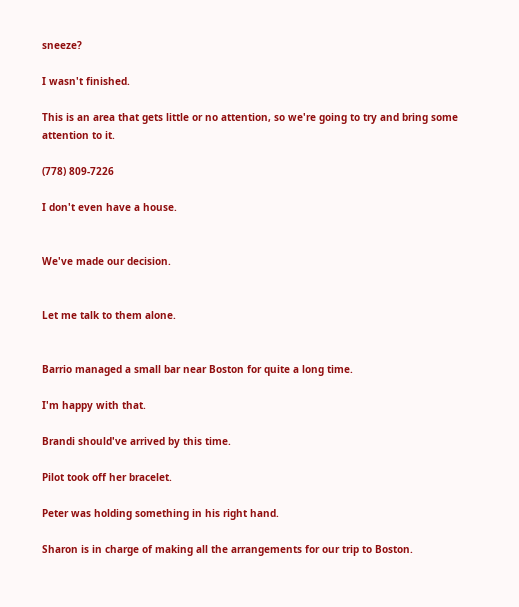sneeze?

I wasn't finished.

This is an area that gets little or no attention, so we're going to try and bring some attention to it.

(778) 809-7226

I don't even have a house.


We've made our decision.


Let me talk to them alone.


Barrio managed a small bar near Boston for quite a long time.

I'm happy with that.

Brandi should've arrived by this time.

Pilot took off her bracelet.

Peter was holding something in his right hand.

Sharon is in charge of making all the arrangements for our trip to Boston.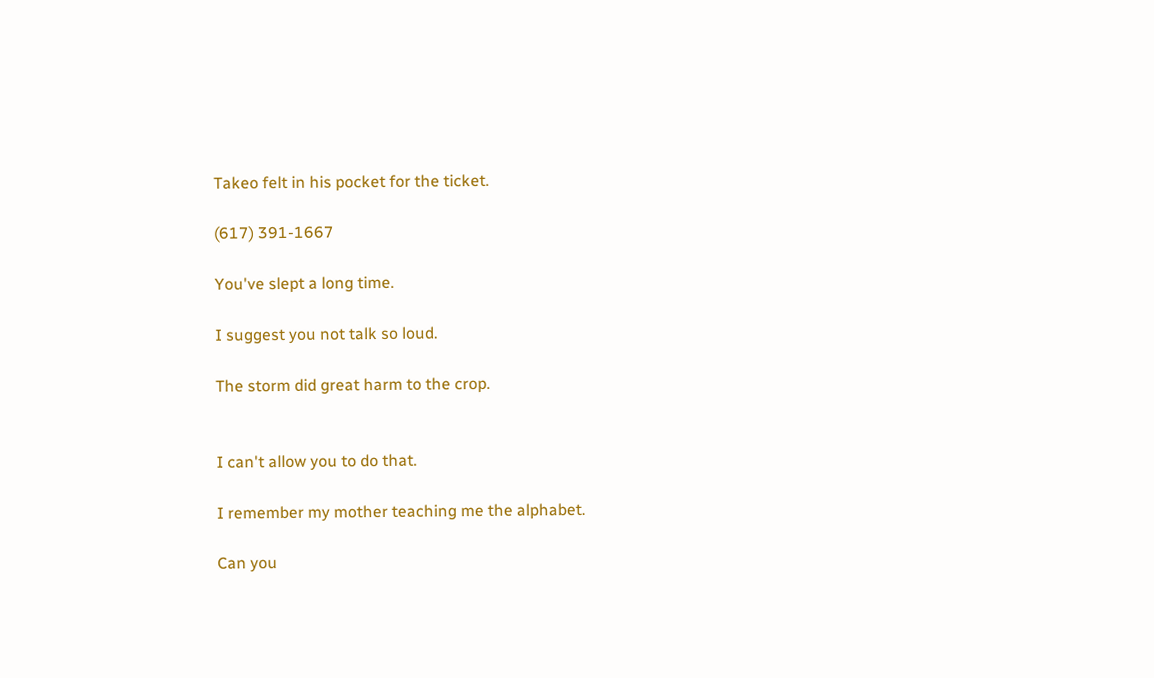Takeo felt in his pocket for the ticket.

(617) 391-1667

You've slept a long time.

I suggest you not talk so loud.

The storm did great harm to the crop.


I can't allow you to do that.

I remember my mother teaching me the alphabet.

Can you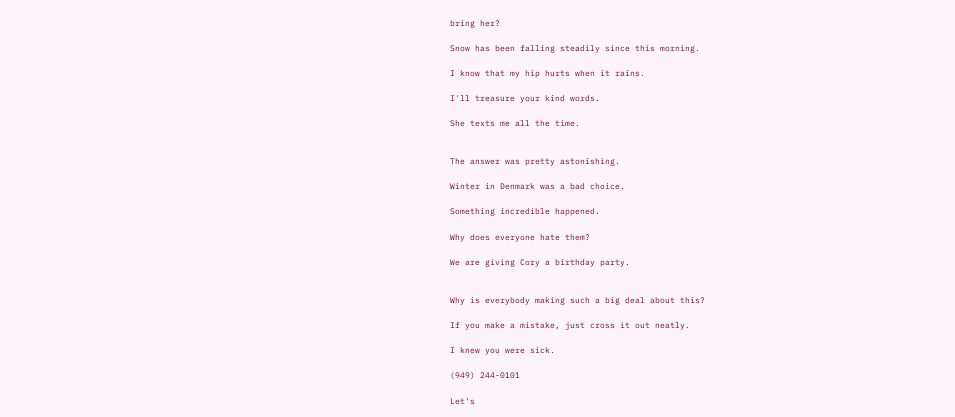bring her?

Snow has been falling steadily since this morning.

I know that my hip hurts when it rains.

I'll treasure your kind words.

She texts me all the time.


The answer was pretty astonishing.

Winter in Denmark was a bad choice.

Something incredible happened.

Why does everyone hate them?

We are giving Cory a birthday party.


Why is everybody making such a big deal about this?

If you make a mistake, just cross it out neatly.

I knew you were sick.

(949) 244-0101

Let's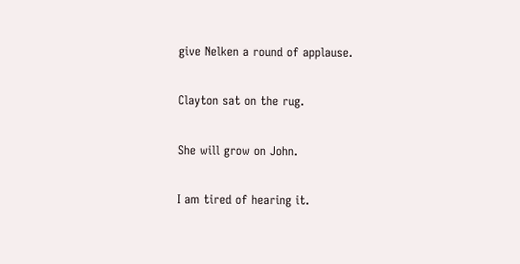give Nelken a round of applause.

Clayton sat on the rug.

She will grow on John.

I am tired of hearing it.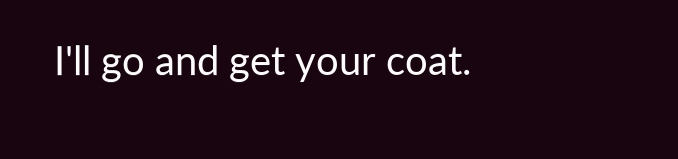I'll go and get your coat.